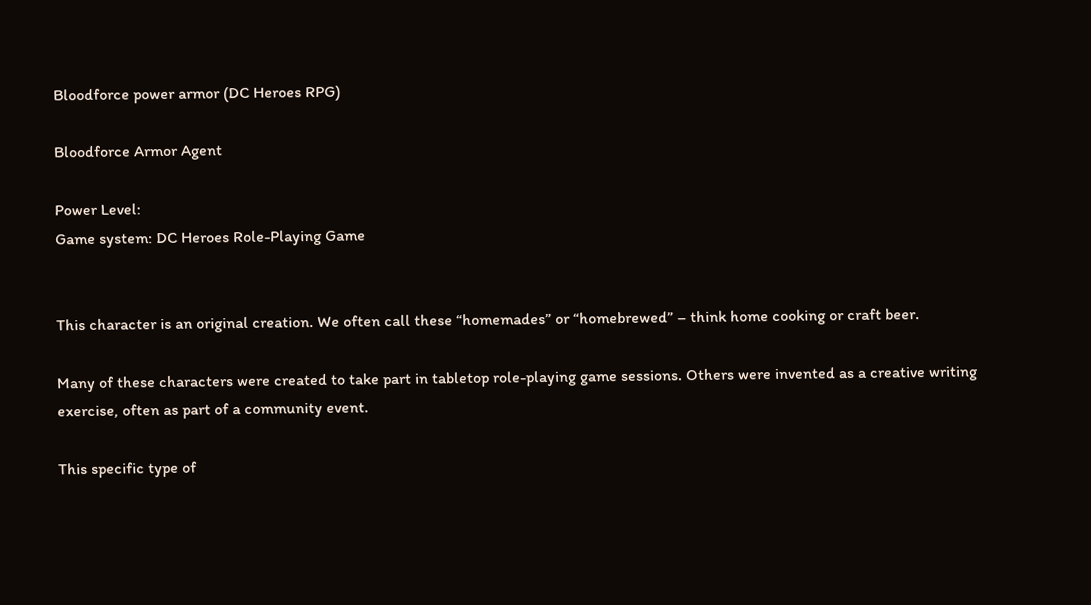Bloodforce power armor (DC Heroes RPG)

Bloodforce Armor Agent

Power Level:
Game system: DC Heroes Role-Playing Game


This character is an original creation. We often call these “homemades” or “homebrewed” – think home cooking or craft beer.

Many of these characters were created to take part in tabletop role-playing game sessions. Others were invented as a creative writing exercise, often as part of a community event.

This specific type of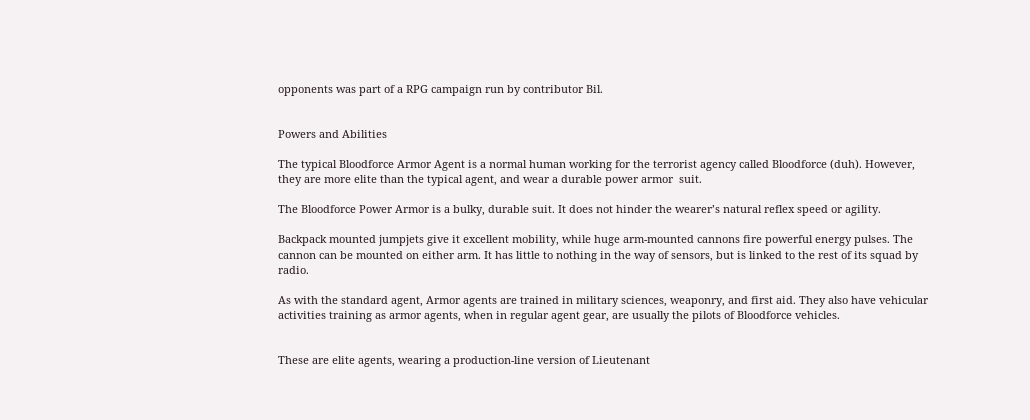opponents was part of a RPG campaign run by contributor Bil.


Powers and Abilities

The typical Bloodforce Armor Agent is a normal human working for the terrorist agency called Bloodforce (duh). However, they are more elite than the typical agent, and wear a durable power armor  suit.

The Bloodforce Power Armor is a bulky, durable suit. It does not hinder the wearer’s natural reflex speed or agility.

Backpack mounted jumpjets give it excellent mobility, while huge arm-mounted cannons fire powerful energy pulses. The cannon can be mounted on either arm. It has little to nothing in the way of sensors, but is linked to the rest of its squad by radio.

As with the standard agent, Armor agents are trained in military sciences, weaponry, and first aid. They also have vehicular activities training as armor agents, when in regular agent gear, are usually the pilots of Bloodforce vehicles.


These are elite agents, wearing a production-line version of Lieutenant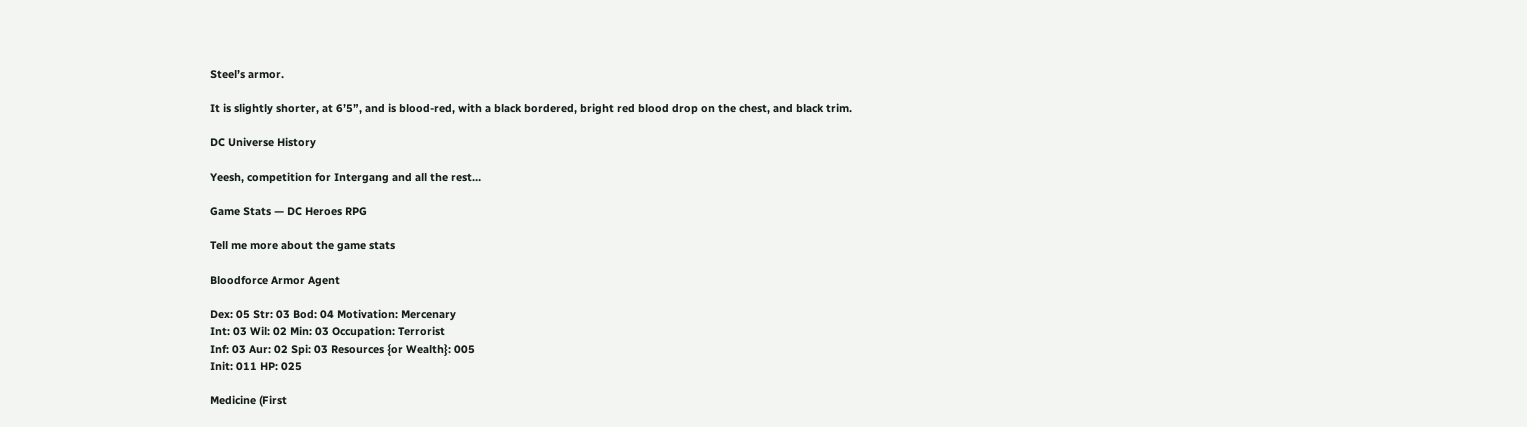Steel’s armor.

It is slightly shorter, at 6’5”, and is blood-red, with a black bordered, bright red blood drop on the chest, and black trim.

DC Universe History

Yeesh, competition for Intergang and all the rest…

Game Stats — DC Heroes RPG

Tell me more about the game stats

Bloodforce Armor Agent

Dex: 05 Str: 03 Bod: 04 Motivation: Mercenary
Int: 03 Wil: 02 Min: 03 Occupation: Terrorist
Inf: 03 Aur: 02 Spi: 03 Resources {or Wealth}: 005
Init: 011 HP: 025

Medicine (First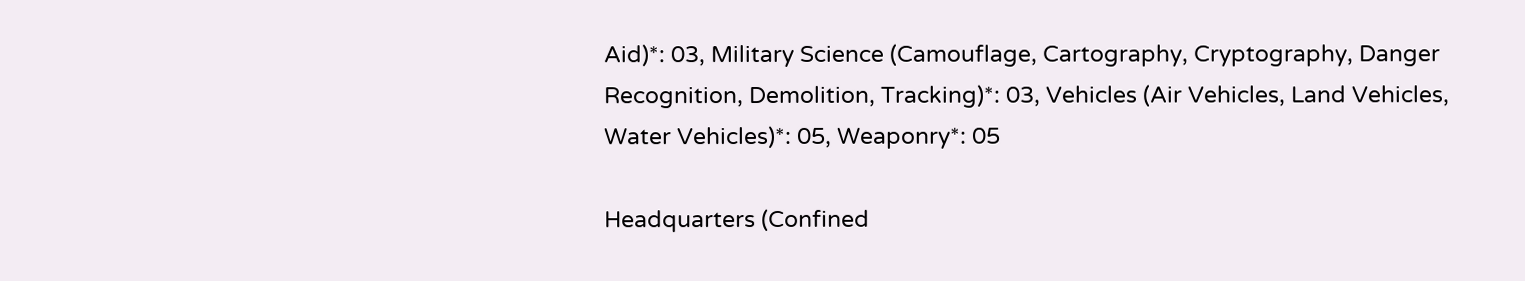Aid)*: 03, Military Science (Camouflage, Cartography, Cryptography, Danger Recognition, Demolition, Tracking)*: 03, Vehicles (Air Vehicles, Land Vehicles, Water Vehicles)*: 05, Weaponry*: 05

Headquarters (Confined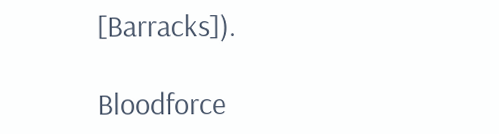[Barracks]).

Bloodforce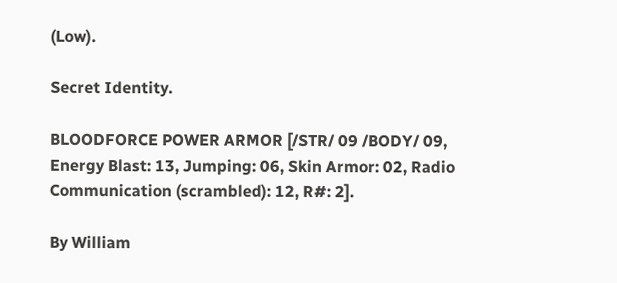(Low).

Secret Identity.

BLOODFORCE POWER ARMOR [/STR/ 09 /BODY/ 09, Energy Blast: 13, Jumping: 06, Skin Armor: 02, Radio Communication (scrambled): 12, R#: 2].

By William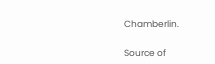Chamberlin.

Source of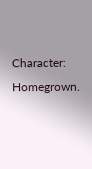Character: Homegrown.